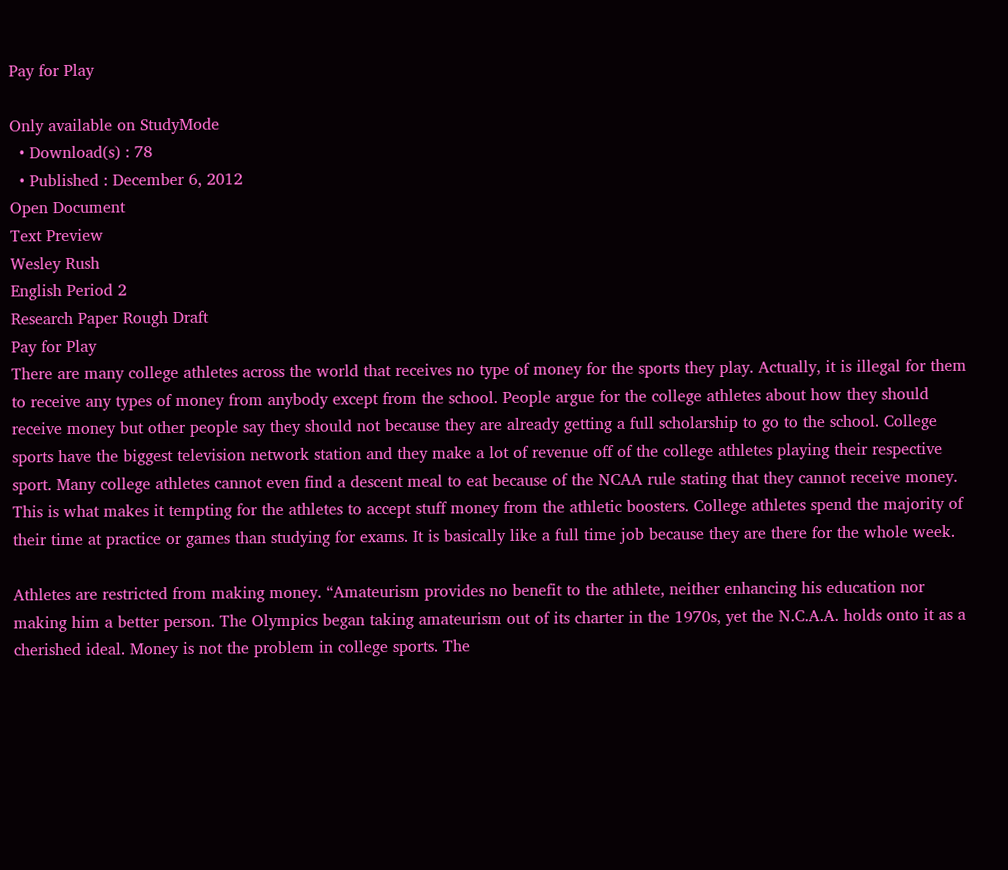Pay for Play

Only available on StudyMode
  • Download(s) : 78
  • Published : December 6, 2012
Open Document
Text Preview
Wesley Rush
English Period 2
Research Paper Rough Draft
Pay for Play
There are many college athletes across the world that receives no type of money for the sports they play. Actually, it is illegal for them to receive any types of money from anybody except from the school. People argue for the college athletes about how they should receive money but other people say they should not because they are already getting a full scholarship to go to the school. College sports have the biggest television network station and they make a lot of revenue off of the college athletes playing their respective sport. Many college athletes cannot even find a descent meal to eat because of the NCAA rule stating that they cannot receive money. This is what makes it tempting for the athletes to accept stuff money from the athletic boosters. College athletes spend the majority of their time at practice or games than studying for exams. It is basically like a full time job because they are there for the whole week.

Athletes are restricted from making money. “Amateurism provides no benefit to the athlete, neither enhancing his education nor making him a better person. The Olympics began taking amateurism out of its charter in the 1970s, yet the N.C.A.A. holds onto it as a cherished ideal. Money is not the problem in college sports. The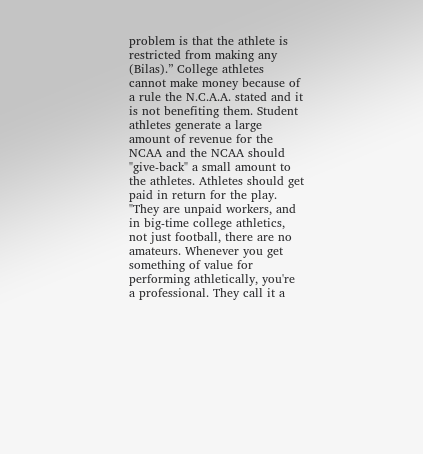problem is that the athlete is restricted from making any (Bilas).” College athletes cannot make money because of a rule the N.C.A.A. stated and it is not benefiting them. Student athletes generate a large amount of revenue for the NCAA and the NCAA should "give-back" a small amount to the athletes. Athletes should get paid in return for the play. "They are unpaid workers, and in big-time college athletics, not just football, there are no amateurs. Whenever you get something of value for performing athletically, you're a professional. They call it a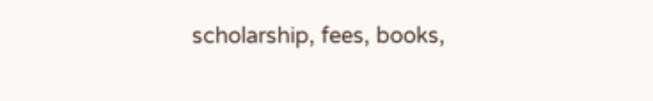scholarship, fees, books,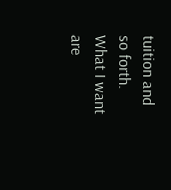tuition and so forth. What I want are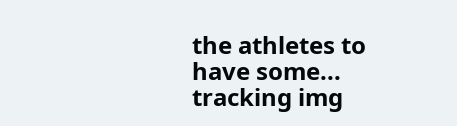the athletes to have some...
tracking img